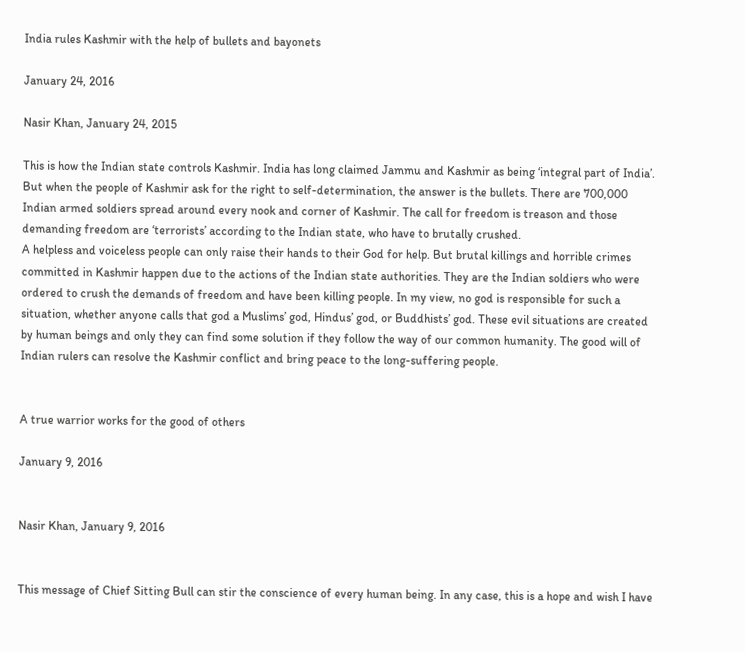India rules Kashmir with the help of bullets and bayonets

January 24, 2016

Nasir Khan, January 24, 2015

This is how the Indian state controls Kashmir. India has long claimed Jammu and Kashmir as being ‘integral part of India’. But when the people of Kashmir ask for the right to self-determination, the answer is the bullets. There are 700,000 Indian armed soldiers spread around every nook and corner of Kashmir. The call for freedom is treason and those demanding freedom are ‘terrorists’ according to the Indian state, who have to brutally crushed.
A helpless and voiceless people can only raise their hands to their God for help. But brutal killings and horrible crimes committed in Kashmir happen due to the actions of the Indian state authorities. They are the Indian soldiers who were ordered to crush the demands of freedom and have been killing people. In my view, no god is responsible for such a situation, whether anyone calls that god a Muslims’ god, Hindus’ god, or Buddhists’ god. These evil situations are created by human beings and only they can find some solution if they follow the way of our common humanity. The good will of Indian rulers can resolve the Kashmir conflict and bring peace to the long-suffering people.


A true warrior works for the good of others

January 9, 2016


Nasir Khan, January 9, 2016


This message of Chief Sitting Bull can stir the conscience of every human being. In any case, this is a hope and wish I have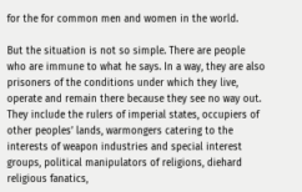for the for common men and women in the world.

But the situation is not so simple. There are people who are immune to what he says. In a way, they are also prisoners of the conditions under which they live, operate and remain there because they see no way out. They include the rulers of imperial states, occupiers of other peoples’ lands, warmongers catering to the interests of weapon industries and special interest groups, political manipulators of religions, diehard religious fanatics,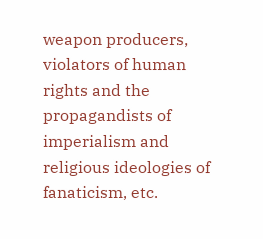weapon producers, violators of human rights and the propagandists of imperialism and religious ideologies of fanaticism, etc.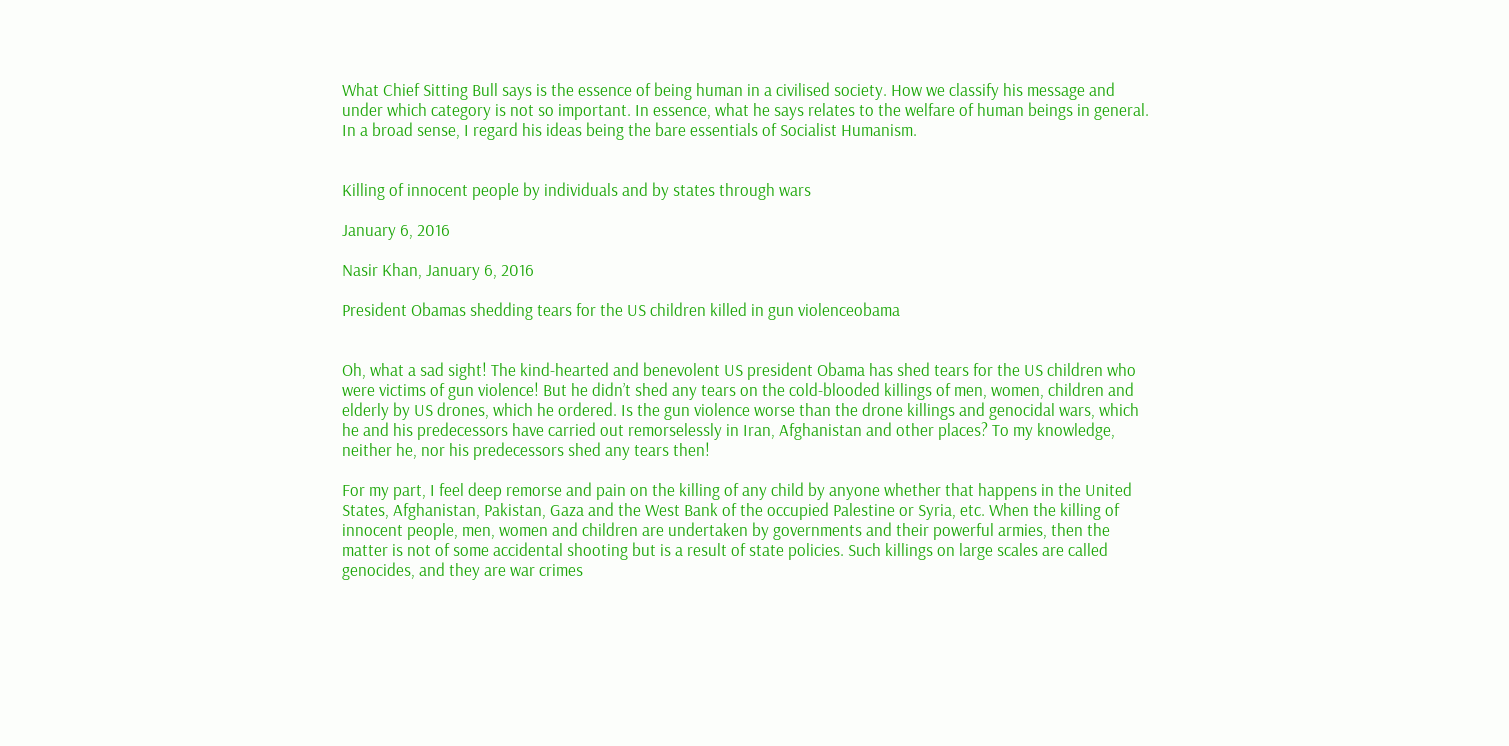What Chief Sitting Bull says is the essence of being human in a civilised society. How we classify his message and under which category is not so important. In essence, what he says relates to the welfare of human beings in general. In a broad sense, I regard his ideas being the bare essentials of Socialist Humanism.


Killing of innocent people by individuals and by states through wars

January 6, 2016

Nasir Khan, January 6, 2016

President Obamas shedding tears for the US children killed in gun violenceobama


Oh, what a sad sight! The kind-hearted and benevolent US president Obama has shed tears for the US children who were victims of gun violence! But he didn’t shed any tears on the cold-blooded killings of men, women, children and elderly by US drones, which he ordered. Is the gun violence worse than the drone killings and genocidal wars, which he and his predecessors have carried out remorselessly in Iran, Afghanistan and other places? To my knowledge, neither he, nor his predecessors shed any tears then!

For my part, I feel deep remorse and pain on the killing of any child by anyone whether that happens in the United States, Afghanistan, Pakistan, Gaza and the West Bank of the occupied Palestine or Syria, etc. When the killing of innocent people, men, women and children are undertaken by governments and their powerful armies, then the matter is not of some accidental shooting but is a result of state policies. Such killings on large scales are called genocides, and they are war crimes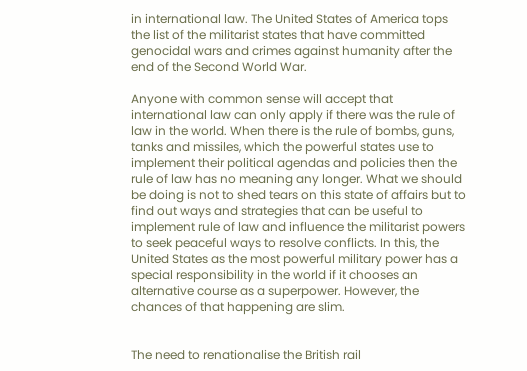in international law. The United States of America tops the list of the militarist states that have committed genocidal wars and crimes against humanity after the end of the Second World War.

Anyone with common sense will accept that international law can only apply if there was the rule of law in the world. When there is the rule of bombs, guns, tanks and missiles, which the powerful states use to implement their political agendas and policies then the rule of law has no meaning any longer. What we should be doing is not to shed tears on this state of affairs but to find out ways and strategies that can be useful to implement rule of law and influence the militarist powers to seek peaceful ways to resolve conflicts. In this, the United States as the most powerful military power has a special responsibility in the world if it chooses an alternative course as a superpower. However, the chances of that happening are slim.


The need to renationalise the British rail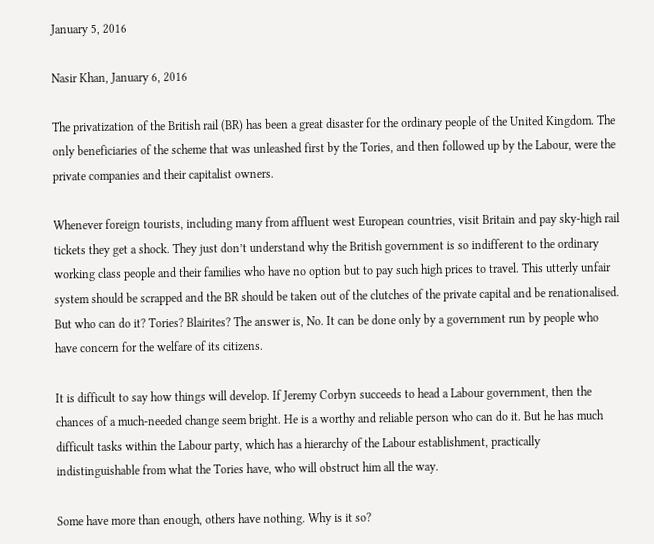January 5, 2016

Nasir Khan, January 6, 2016

The privatization of the British rail (BR) has been a great disaster for the ordinary people of the United Kingdom. The only beneficiaries of the scheme that was unleashed first by the Tories, and then followed up by the Labour, were the private companies and their capitalist owners.

Whenever foreign tourists, including many from affluent west European countries, visit Britain and pay sky-high rail tickets they get a shock. They just don’t understand why the British government is so indifferent to the ordinary working class people and their families who have no option but to pay such high prices to travel. This utterly unfair system should be scrapped and the BR should be taken out of the clutches of the private capital and be renationalised. But who can do it? Tories? Blairites? The answer is, No. It can be done only by a government run by people who have concern for the welfare of its citizens.

It is difficult to say how things will develop. If Jeremy Corbyn succeeds to head a Labour government, then the chances of a much-needed change seem bright. He is a worthy and reliable person who can do it. But he has much difficult tasks within the Labour party, which has a hierarchy of the Labour establishment, practically indistinguishable from what the Tories have, who will obstruct him all the way.

Some have more than enough, others have nothing. Why is it so?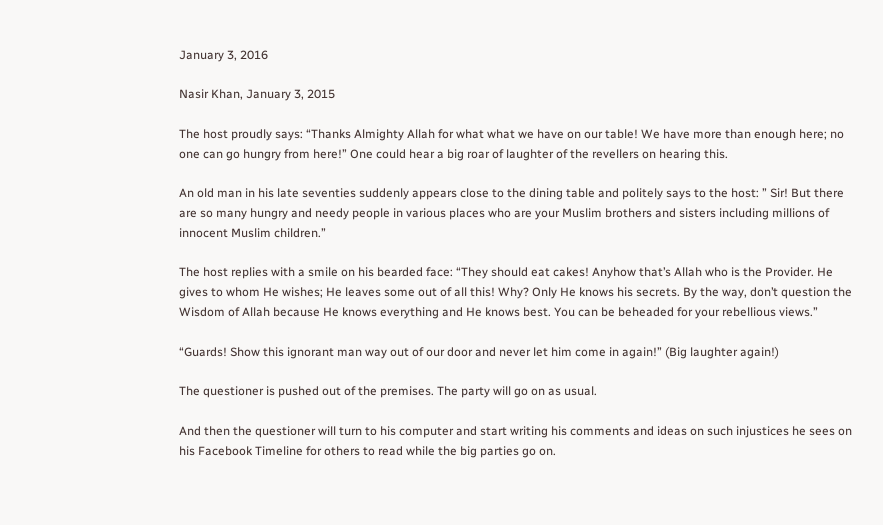January 3, 2016

Nasir Khan, January 3, 2015

The host proudly says: “Thanks Almighty Allah for what what we have on our table! We have more than enough here; no one can go hungry from here!” One could hear a big roar of laughter of the revellers on hearing this.

An old man in his late seventies suddenly appears close to the dining table and politely says to the host: ” Sir! But there are so many hungry and needy people in various places who are your Muslim brothers and sisters including millions of innocent Muslim children.”

The host replies with a smile on his bearded face: “They should eat cakes! Anyhow that’s Allah who is the Provider. He gives to whom He wishes; He leaves some out of all this! Why? Only He knows his secrets. By the way, don’t question the Wisdom of Allah because He knows everything and He knows best. You can be beheaded for your rebellious views.”

“Guards! Show this ignorant man way out of our door and never let him come in again!” (Big laughter again!)

The questioner is pushed out of the premises. The party will go on as usual.

And then the questioner will turn to his computer and start writing his comments and ideas on such injustices he sees on his Facebook Timeline for others to read while the big parties go on.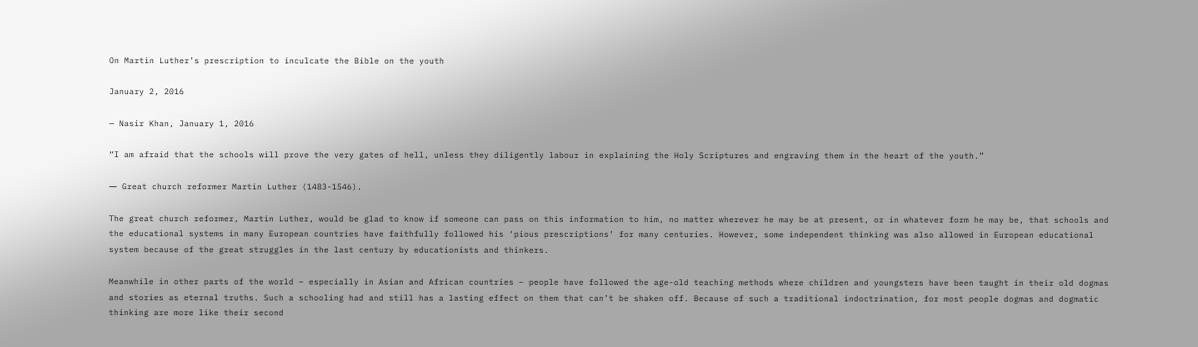On Martin Luther’s prescription to inculcate the Bible on the youth

January 2, 2016

— Nasir Khan, January 1, 2016

“I am afraid that the schools will prove the very gates of hell, unless they diligently labour in explaining the Holy Scriptures and engraving them in the heart of the youth.”

― Great church reformer Martin Luther (1483-1546).

The great church reformer, Martin Luther, would be glad to know if someone can pass on this information to him, no matter wherever he may be at present, or in whatever form he may be, that schools and the educational systems in many European countries have faithfully followed his ‘pious prescriptions’ for many centuries. However, some independent thinking was also allowed in European educational system because of the great struggles in the last century by educationists and thinkers.

Meanwhile in other parts of the world – especially in Asian and African countries – people have followed the age-old teaching methods where children and youngsters have been taught in their old dogmas and stories as eternal truths. Such a schooling had and still has a lasting effect on them that can’t be shaken off. Because of such a traditional indoctrination, for most people dogmas and dogmatic thinking are more like their second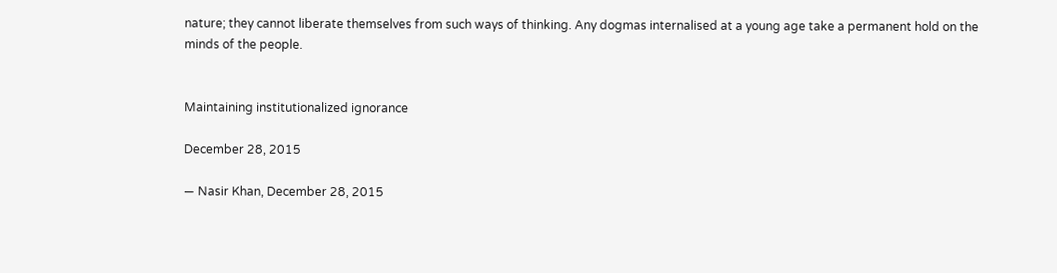nature; they cannot liberate themselves from such ways of thinking. Any dogmas internalised at a young age take a permanent hold on the minds of the people.


Maintaining institutionalized ignorance

December 28, 2015

— Nasir Khan, December 28, 2015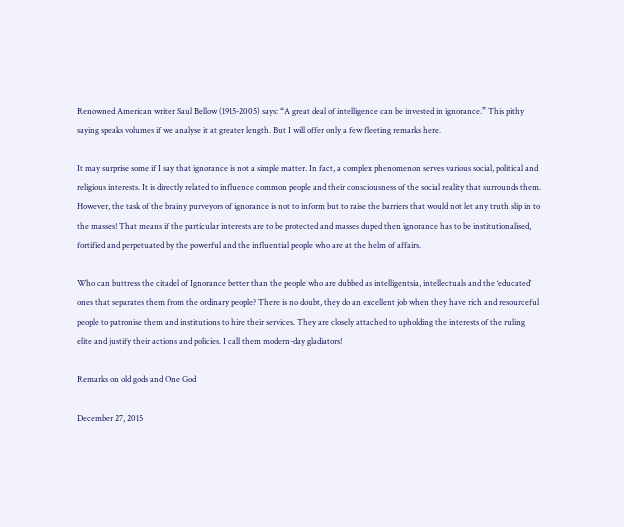Renowned American writer Saul Bellow (1915-2005) says: “A great deal of intelligence can be invested in ignorance.” This pithy saying speaks volumes if we analyse it at greater length. But I will offer only a few fleeting remarks here.

It may surprise some if I say that ignorance is not a simple matter. In fact, a complex phenomenon serves various social, political and religious interests. It is directly related to influence common people and their consciousness of the social reality that surrounds them. However, the task of the brainy purveyors of ignorance is not to inform but to raise the barriers that would not let any truth slip in to the masses! That means if the particular interests are to be protected and masses duped then ignorance has to be institutionalised, fortified and perpetuated by the powerful and the influential people who are at the helm of affairs.

Who can buttress the citadel of Ignorance better than the people who are dubbed as intelligentsia, intellectuals and the ‘educated’ ones that separates them from the ordinary people? There is no doubt, they do an excellent job when they have rich and resourceful people to patronise them and institutions to hire their services. They are closely attached to upholding the interests of the ruling elite and justify their actions and policies. I call them modern-day gladiators!

Remarks on old gods and One God

December 27, 2015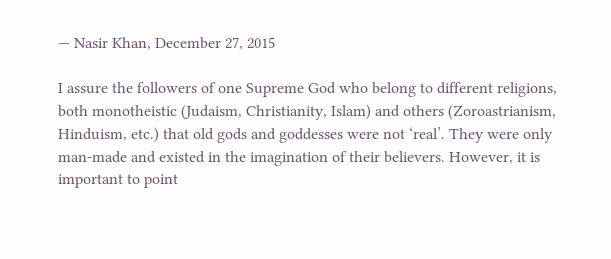— Nasir Khan, December 27, 2015

I assure the followers of one Supreme God who belong to different religions, both monotheistic (Judaism, Christianity, Islam) and others (Zoroastrianism, Hinduism, etc.) that old gods and goddesses were not ‘real’. They were only man-made and existed in the imagination of their believers. However, it is important to point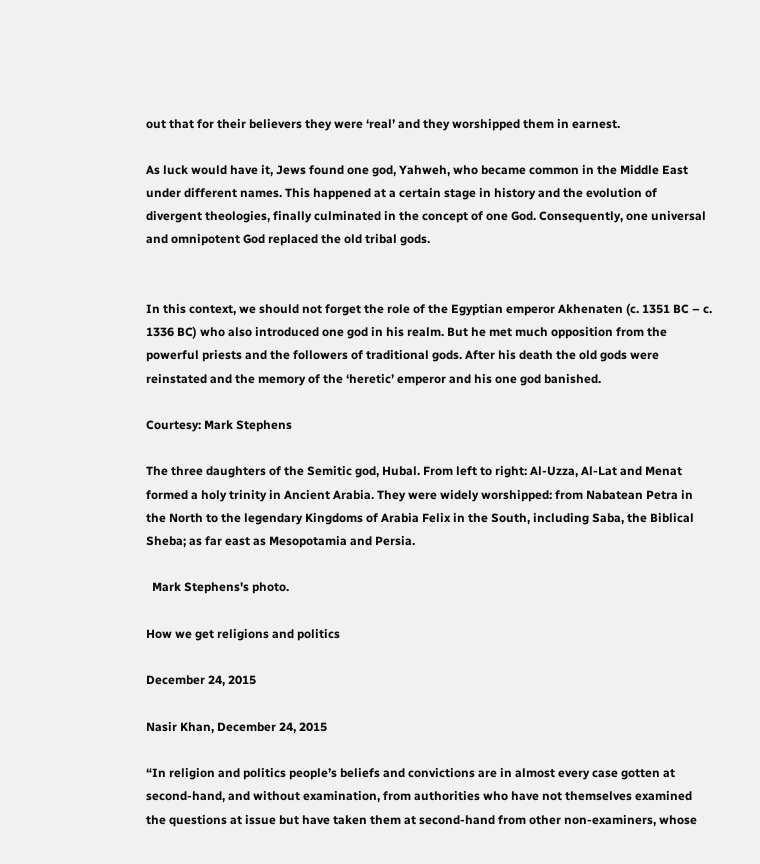out that for their believers they were ‘real’ and they worshipped them in earnest.

As luck would have it, Jews found one god, Yahweh, who became common in the Middle East under different names. This happened at a certain stage in history and the evolution of divergent theologies, finally culminated in the concept of one God. Consequently, one universal and omnipotent God replaced the old tribal gods.


In this context, we should not forget the role of the Egyptian emperor Akhenaten (c. 1351 BC – c. 1336 BC) who also introduced one god in his realm. But he met much opposition from the powerful priests and the followers of traditional gods. After his death the old gods were reinstated and the memory of the ‘heretic’ emperor and his one god banished.

Courtesy: Mark Stephens

The three daughters of the Semitic god, Hubal. From left to right: Al-Uzza, Al-Lat and Menat formed a holy trinity in Ancient Arabia. They were widely worshipped: from Nabatean Petra in the North to the legendary Kingdoms of Arabia Felix in the South, including Saba, the Biblical Sheba; as far east as Mesopotamia and Persia.

  Mark Stephens's photo.

How we get religions and politics

December 24, 2015

Nasir Khan, December 24, 2015

“In religion and politics people’s beliefs and convictions are in almost every case gotten at second-hand, and without examination, from authorities who have not themselves examined the questions at issue but have taken them at second-hand from other non-examiners, whose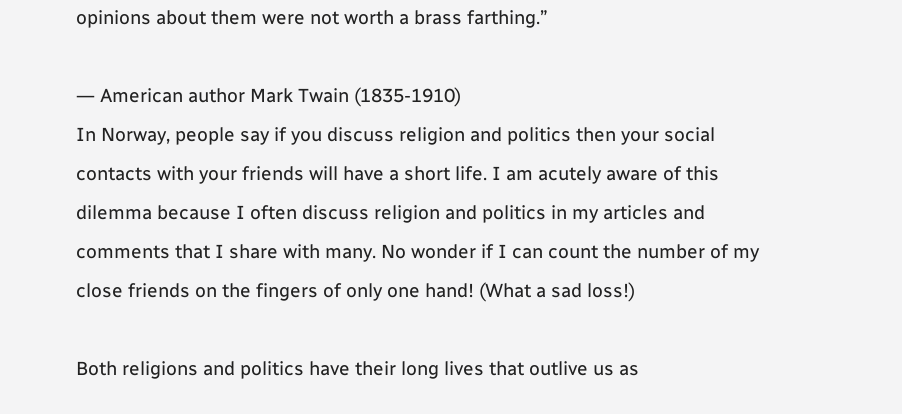opinions about them were not worth a brass farthing.”

― American author Mark Twain (1835-1910)
In Norway, people say if you discuss religion and politics then your social contacts with your friends will have a short life. I am acutely aware of this dilemma because I often discuss religion and politics in my articles and comments that I share with many. No wonder if I can count the number of my close friends on the fingers of only one hand! (What a sad loss!)

Both religions and politics have their long lives that outlive us as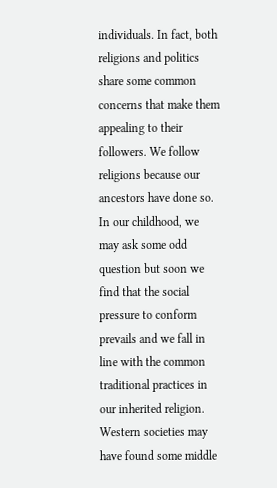individuals. In fact, both religions and politics share some common concerns that make them appealing to their followers. We follow religions because our ancestors have done so. In our childhood, we may ask some odd question but soon we find that the social pressure to conform prevails and we fall in line with the common traditional practices in our inherited religion. Western societies may have found some middle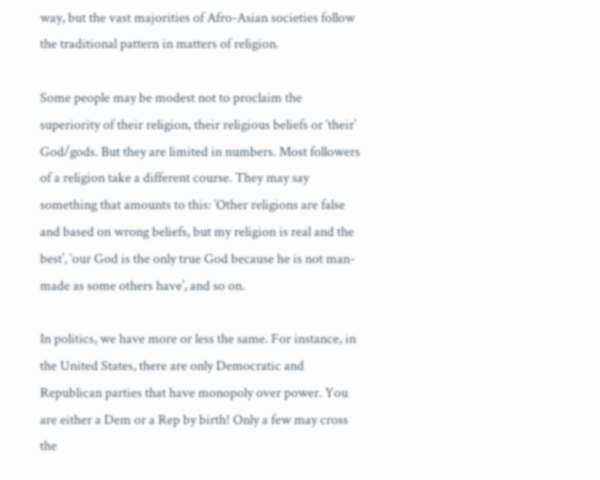way, but the vast majorities of Afro-Asian societies follow the traditional pattern in matters of religion.

Some people may be modest not to proclaim the superiority of their religion, their religious beliefs or ‘their’ God/gods. But they are limited in numbers. Most followers of a religion take a different course. They may say something that amounts to this: ‘Other religions are false and based on wrong beliefs, but my religion is real and the best’, ‘our God is the only true God because he is not man-made as some others have’, and so on.

In politics, we have more or less the same. For instance, in the United States, there are only Democratic and Republican parties that have monopoly over power. You are either a Dem or a Rep by birth! Only a few may cross the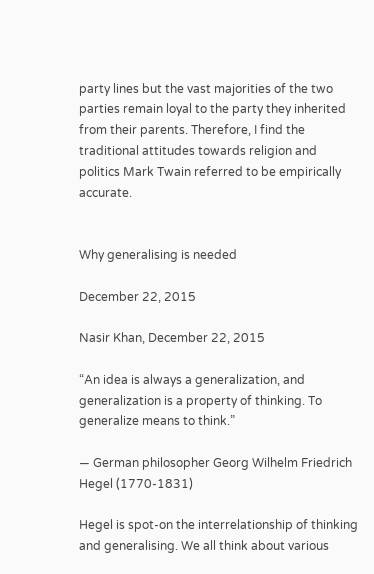party lines but the vast majorities of the two parties remain loyal to the party they inherited from their parents. Therefore, I find the traditional attitudes towards religion and politics Mark Twain referred to be empirically accurate.


Why generalising is needed

December 22, 2015

Nasir Khan, December 22, 2015

“An idea is always a generalization, and generalization is a property of thinking. To generalize means to think.”

— German philosopher Georg Wilhelm Friedrich Hegel (1770-1831)

Hegel is spot-on the interrelationship of thinking and generalising. We all think about various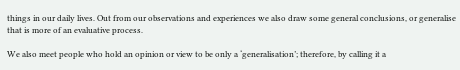things in our daily lives. Out from our observations and experiences we also draw some general conclusions, or generalise that is more of an evaluative process.

We also meet people who hold an opinion or view to be only a ‘generalisation’; therefore, by calling it a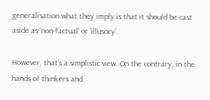generalisation what they imply is that it should be cast aside as ‘non-factual’ or ‘illusory’.

However, that’s a simplistic view. On the contrary, in the hands of thinkers and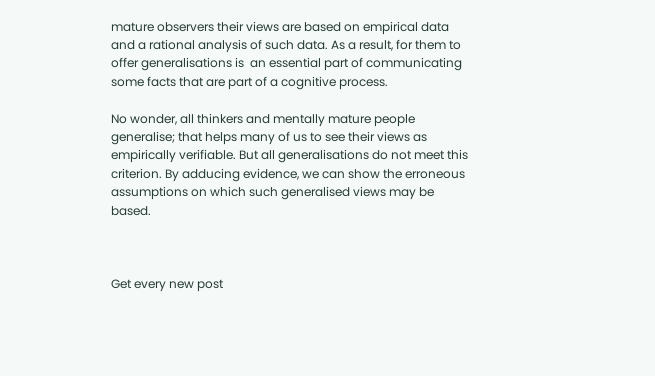mature observers their views are based on empirical data and a rational analysis of such data. As a result, for them to offer generalisations is  an essential part of communicating some facts that are part of a cognitive process.

No wonder, all thinkers and mentally mature people generalise; that helps many of us to see their views as empirically verifiable. But all generalisations do not meet this criterion. By adducing evidence, we can show the erroneous assumptions on which such generalised views may be based.



Get every new post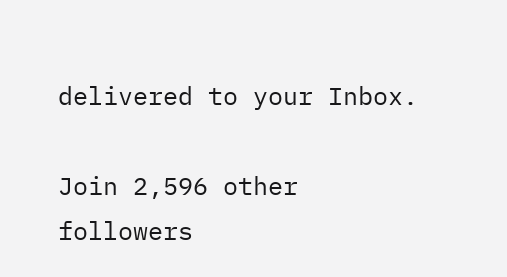delivered to your Inbox.

Join 2,596 other followers